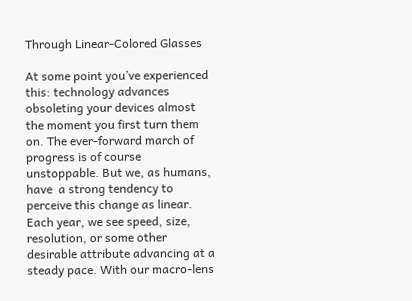Through Linear-Colored Glasses

At some point you’ve experienced this: technology advances obsoleting your devices almost the moment you first turn them on. The ever-forward march of progress is of course unstoppable. But we, as humans, have  a strong tendency to perceive this change as linear. Each year, we see speed, size, resolution, or some other desirable attribute advancing at a steady pace. With our macro-lens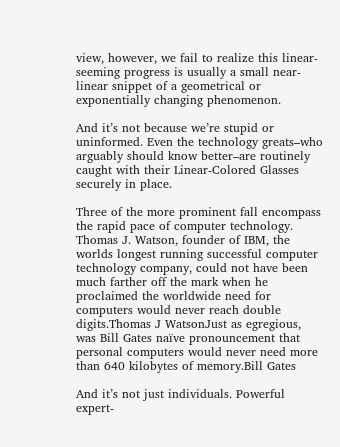view, however, we fail to realize this linear-seeming progress is usually a small near-linear snippet of a geometrical or exponentially changing phenomenon.

And it’s not because we’re stupid or uninformed. Even the technology greats–who arguably should know better–are routinely caught with their Linear-Colored Glasses securely in place.

Three of the more prominent fall encompass the rapid pace of computer technology. Thomas J. Watson, founder of IBM, the worlds longest running successful computer technology company, could not have been much farther off the mark when he proclaimed the worldwide need for computers would never reach double digits.Thomas J WatsonJust as egregious, was Bill Gates naïve pronouncement that personal computers would never need more than 640 kilobytes of memory.Bill Gates

And it’s not just individuals. Powerful expert-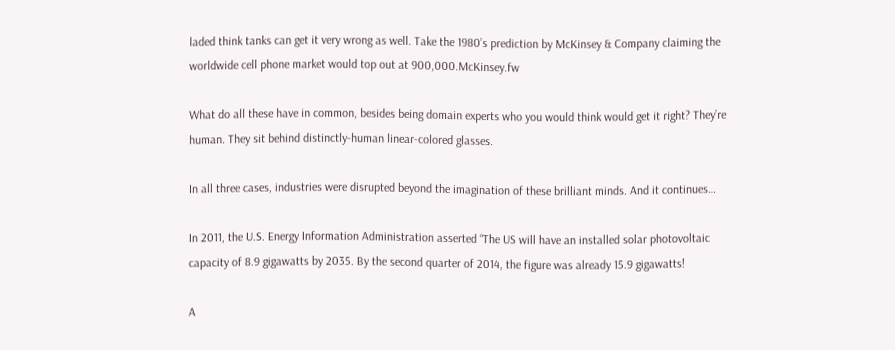laded think tanks can get it very wrong as well. Take the 1980’s prediction by McKinsey & Company claiming the worldwide cell phone market would top out at 900,000.McKinsey.fw

What do all these have in common, besides being domain experts who you would think would get it right? They’re human. They sit behind distinctly-human linear-colored glasses.

In all three cases, industries were disrupted beyond the imagination of these brilliant minds. And it continues…

In 2011, the U.S. Energy Information Administration asserted “The US will have an installed solar photovoltaic capacity of 8.9 gigawatts by 2035. By the second quarter of 2014, the figure was already 15.9 gigawatts!

A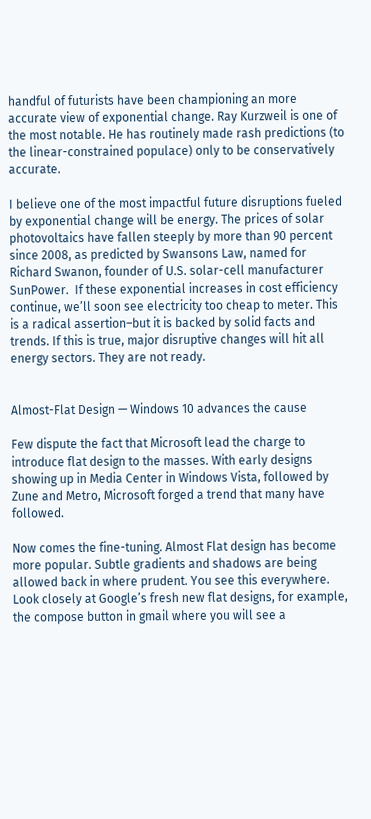handful of futurists have been championing an more accurate view of exponential change. Ray Kurzweil is one of the most notable. He has routinely made rash predictions (to the linear-constrained populace) only to be conservatively accurate.

I believe one of the most impactful future disruptions fueled by exponential change will be energy. The prices of solar photovoltaics have fallen steeply by more than 90 percent since 2008, as predicted by Swansons Law, named for Richard Swanon, founder of U.S. solar-cell manufacturer SunPower.  If these exponential increases in cost efficiency continue, we’ll soon see electricity too cheap to meter. This is a radical assertion–but it is backed by solid facts and trends. If this is true, major disruptive changes will hit all energy sectors. They are not ready.


Almost-Flat Design — Windows 10 advances the cause

Few dispute the fact that Microsoft lead the charge to introduce flat design to the masses. With early designs showing up in Media Center in Windows Vista, followed by Zune and Metro, Microsoft forged a trend that many have followed.

Now comes the fine-tuning. Almost Flat design has become more popular. Subtle gradients and shadows are being allowed back in where prudent. You see this everywhere. Look closely at Google’s fresh new flat designs, for example, the compose button in gmail where you will see a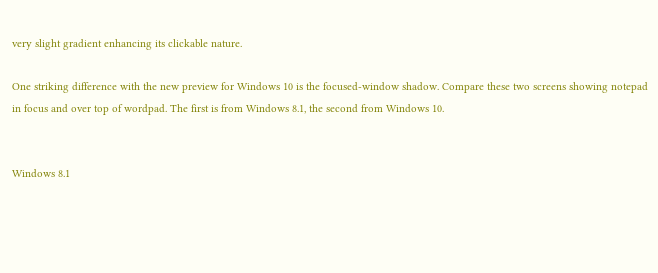very slight gradient enhancing its clickable nature.

One striking difference with the new preview for Windows 10 is the focused-window shadow. Compare these two screens showing notepad in focus and over top of wordpad. The first is from Windows 8.1, the second from Windows 10.


Windows 8.1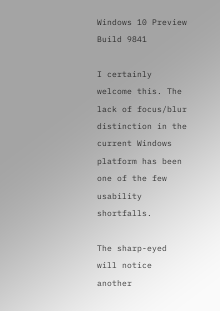Windows 10 Preview Build 9841

I certainly welcome this. The lack of focus/blur distinction in the current Windows platform has been one of the few usability shortfalls.

The sharp-eyed will notice another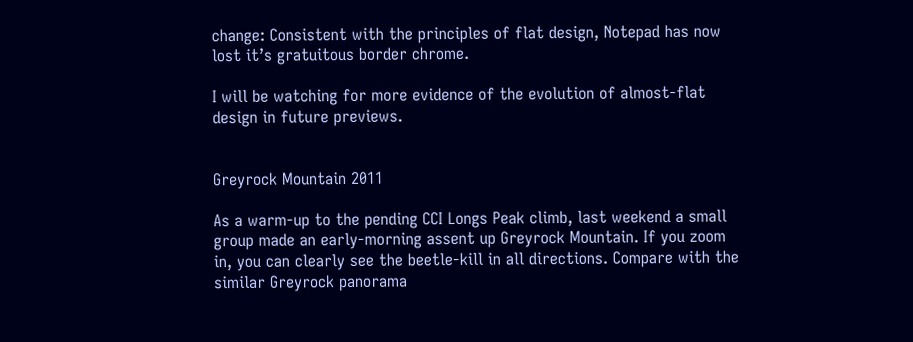change: Consistent with the principles of flat design, Notepad has now lost it’s gratuitous border chrome.

I will be watching for more evidence of the evolution of almost-flat design in future previews.


Greyrock Mountain 2011

As a warm-up to the pending CCI Longs Peak climb, last weekend a small group made an early-morning assent up Greyrock Mountain. If you zoom in, you can clearly see the beetle-kill in all directions. Compare with the similar Greyrock panorama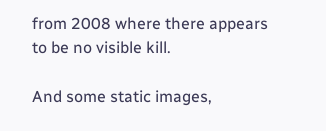from 2008 where there appears to be no visible kill.

And some static images,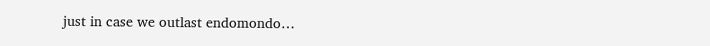just in case we outlast endomondo…